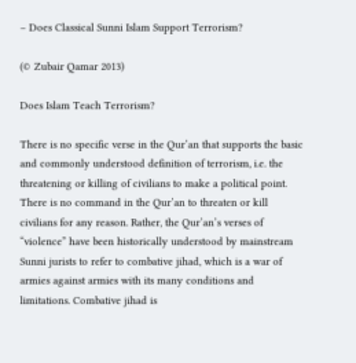– Does Classical Sunni Islam Support Terrorism?

(© Zubair Qamar 2013)

Does Islam Teach Terrorism?

There is no specific verse in the Qur’an that supports the basic and commonly understood definition of terrorism, i.e. the threatening or killing of civilians to make a political point. There is no command in the Qur’an to threaten or kill civilians for any reason. Rather, the Qur’an’s verses of “violence” have been historically understood by mainstream Sunni jurists to refer to combative jihad, which is a war of armies against armies with its many conditions and limitations. Combative jihad is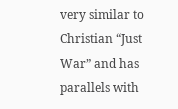very similar to Christian “Just War” and has parallels with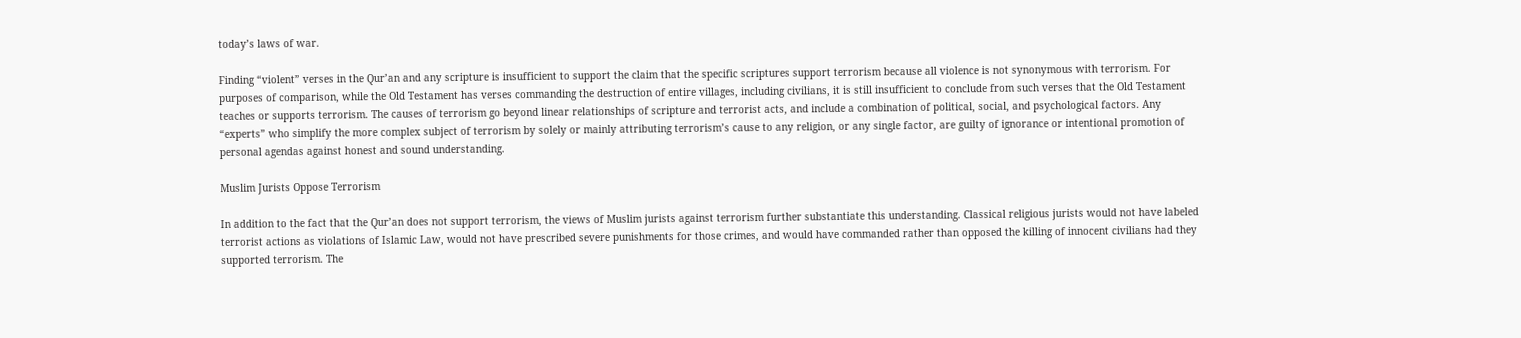today’s laws of war.

Finding “violent” verses in the Qur’an and any scripture is insufficient to support the claim that the specific scriptures support terrorism because all violence is not synonymous with terrorism. For purposes of comparison, while the Old Testament has verses commanding the destruction of entire villages, including civilians, it is still insufficient to conclude from such verses that the Old Testament teaches or supports terrorism. The causes of terrorism go beyond linear relationships of scripture and terrorist acts, and include a combination of political, social, and psychological factors. Any “experts” who simplify the more complex subject of terrorism by solely or mainly attributing terrorism’s cause to any religion, or any single factor, are guilty of ignorance or intentional promotion of personal agendas against honest and sound understanding.

Muslim Jurists Oppose Terrorism

In addition to the fact that the Qur’an does not support terrorism, the views of Muslim jurists against terrorism further substantiate this understanding. Classical religious jurists would not have labeled terrorist actions as violations of Islamic Law, would not have prescribed severe punishments for those crimes, and would have commanded rather than opposed the killing of innocent civilians had they supported terrorism. The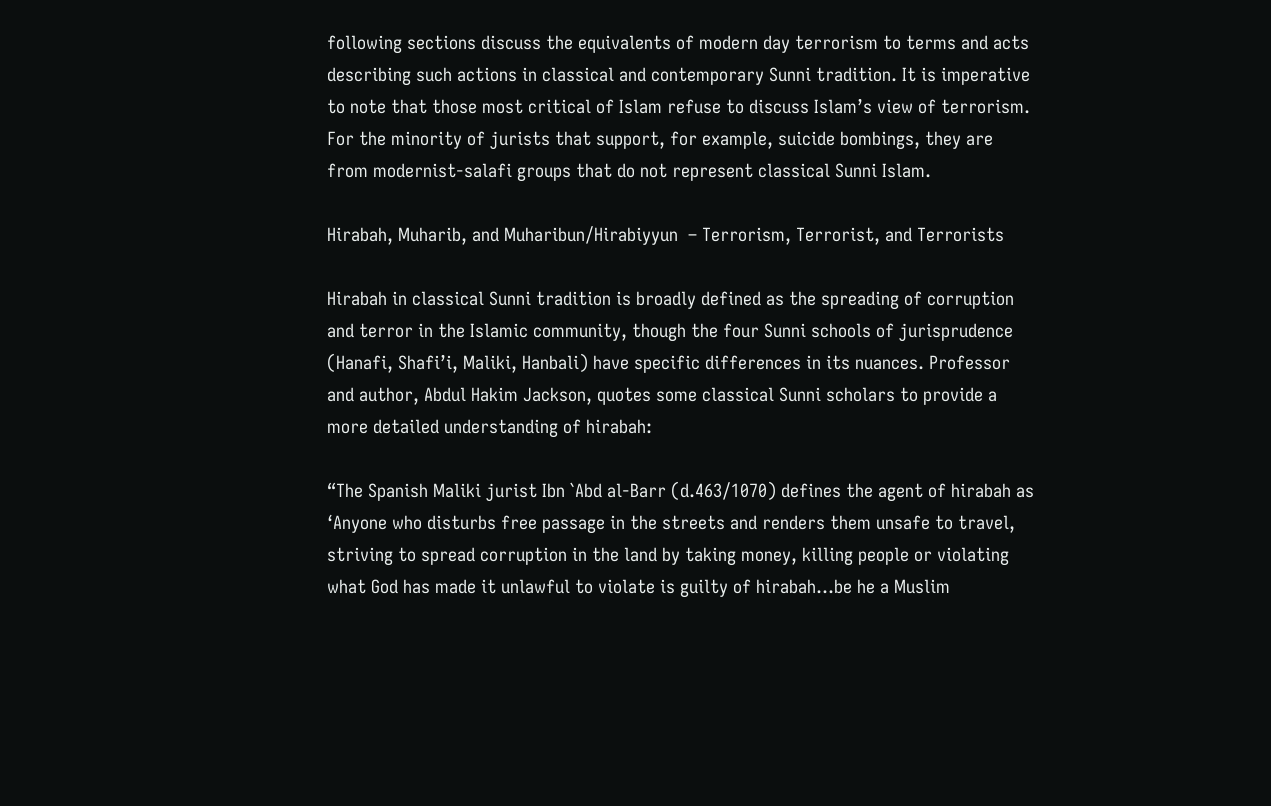following sections discuss the equivalents of modern day terrorism to terms and acts describing such actions in classical and contemporary Sunni tradition. It is imperative to note that those most critical of Islam refuse to discuss Islam’s view of terrorism. For the minority of jurists that support, for example, suicide bombings, they are from modernist-salafi groups that do not represent classical Sunni Islam.

Hirabah, Muharib, and Muharibun/Hirabiyyun  – Terrorism, Terrorist, and Terrorists

Hirabah in classical Sunni tradition is broadly defined as the spreading of corruption and terror in the Islamic community, though the four Sunni schools of jurisprudence (Hanafi, Shafi’i, Maliki, Hanbali) have specific differences in its nuances. Professor and author, Abdul Hakim Jackson, quotes some classical Sunni scholars to provide a more detailed understanding of hirabah:

“The Spanish Maliki jurist Ibn `Abd al-Barr (d.463/1070) defines the agent of hirabah as ‘Anyone who disturbs free passage in the streets and renders them unsafe to travel, striving to spread corruption in the land by taking money, killing people or violating what God has made it unlawful to violate is guilty of hirabah…be he a Muslim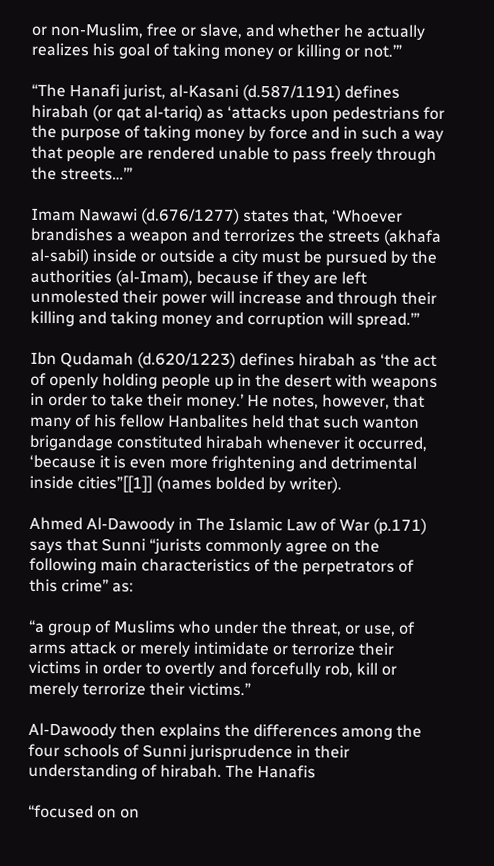or non-Muslim, free or slave, and whether he actually realizes his goal of taking money or killing or not.’”

“The Hanafi jurist, al-Kasani (d.587/1191) defines hirabah (or qat al-tariq) as ‘attacks upon pedestrians for the purpose of taking money by force and in such a way that people are rendered unable to pass freely through the streets…’”

Imam Nawawi (d.676/1277) states that, ‘Whoever brandishes a weapon and terrorizes the streets (akhafa al-sabil) inside or outside a city must be pursued by the authorities (al-Imam), because if they are left unmolested their power will increase and through their killing and taking money and corruption will spread.’”

Ibn Qudamah (d.620/1223) defines hirabah as ‘the act of openly holding people up in the desert with weapons in order to take their money.’ He notes, however, that many of his fellow Hanbalites held that such wanton brigandage constituted hirabah whenever it occurred, ‘because it is even more frightening and detrimental inside cities”[[1]] (names bolded by writer).

Ahmed Al-Dawoody in The Islamic Law of War (p.171) says that Sunni “jurists commonly agree on the following main characteristics of the perpetrators of this crime” as:

“a group of Muslims who under the threat, or use, of arms attack or merely intimidate or terrorize their victims in order to overtly and forcefully rob, kill or merely terrorize their victims.”

Al-Dawoody then explains the differences among the four schools of Sunni jurisprudence in their understanding of hirabah. The Hanafis

“focused on on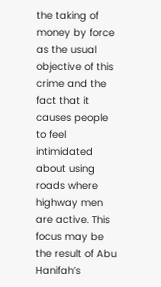the taking of money by force as the usual objective of this crime and the fact that it causes people to feel intimidated about using roads where highway men are active. This focus may be the result of Abu Hanifah’s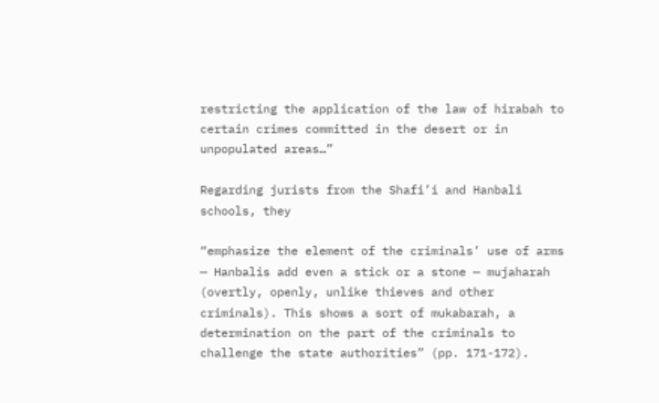restricting the application of the law of hirabah to certain crimes committed in the desert or in unpopulated areas…”

Regarding jurists from the Shafi’i and Hanbali schools, they

“emphasize the element of the criminals’ use of arms — Hanbalis add even a stick or a stone — mujaharah (overtly, openly, unlike thieves and other criminals). This shows a sort of mukabarah, a determination on the part of the criminals to challenge the state authorities” (pp. 171-172).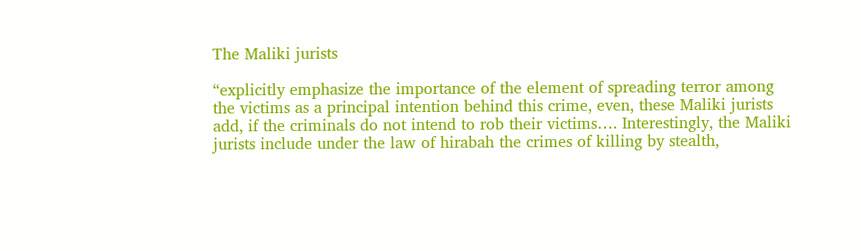The Maliki jurists

“explicitly emphasize the importance of the element of spreading terror among the victims as a principal intention behind this crime, even, these Maliki jurists add, if the criminals do not intend to rob their victims…. Interestingly, the Maliki jurists include under the law of hirabah the crimes of killing by stealth,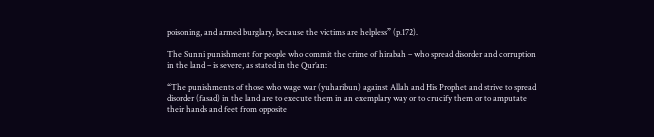poisoning, and armed burglary, because the victims are helpless” (p.172).

The Sunni punishment for people who commit the crime of hirabah – who spread disorder and corruption in the land – is severe, as stated in the Qur’an:

“The punishments of those who wage war (yuharibun) against Allah and His Prophet and strive to spread disorder (fasad) in the land are to execute them in an exemplary way or to crucify them or to amputate their hands and feet from opposite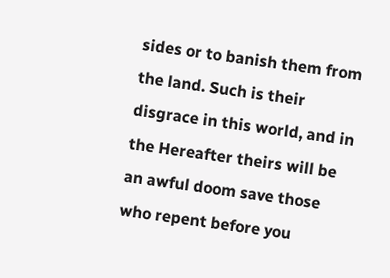sides or to banish them from the land. Such is their disgrace in this world, and in the Hereafter theirs will be an awful doom save those who repent before you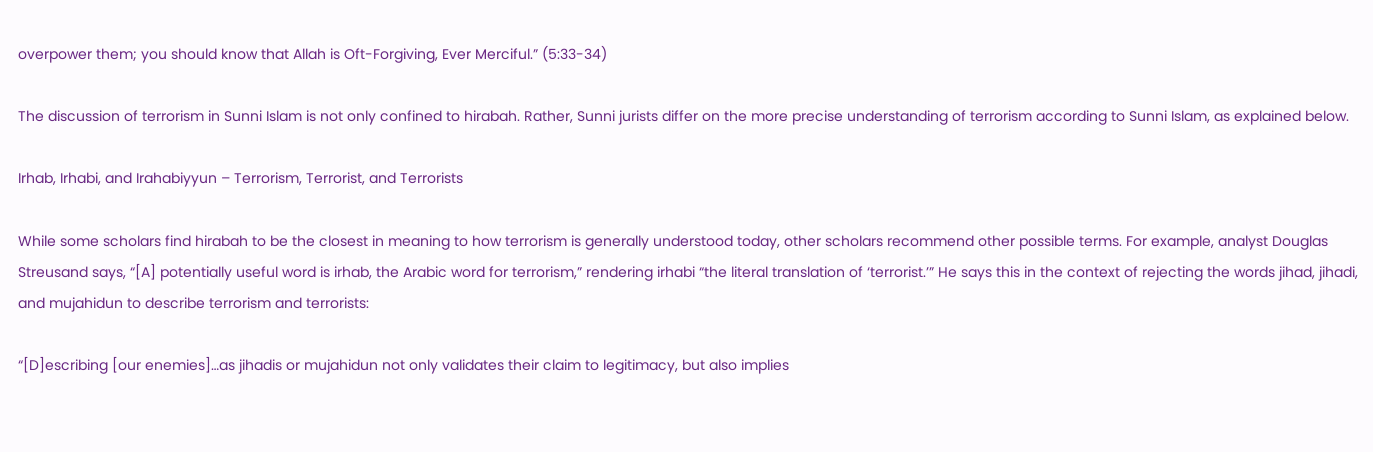overpower them; you should know that Allah is Oft-Forgiving, Ever Merciful.” (5:33-34)

The discussion of terrorism in Sunni Islam is not only confined to hirabah. Rather, Sunni jurists differ on the more precise understanding of terrorism according to Sunni Islam, as explained below.

Irhab, Irhabi, and Irahabiyyun – Terrorism, Terrorist, and Terrorists

While some scholars find hirabah to be the closest in meaning to how terrorism is generally understood today, other scholars recommend other possible terms. For example, analyst Douglas Streusand says, “[A] potentially useful word is irhab, the Arabic word for terrorism,” rendering irhabi “the literal translation of ‘terrorist.’” He says this in the context of rejecting the words jihad, jihadi, and mujahidun to describe terrorism and terrorists:

“[D]escribing [our enemies]…as jihadis or mujahidun not only validates their claim to legitimacy, but also implies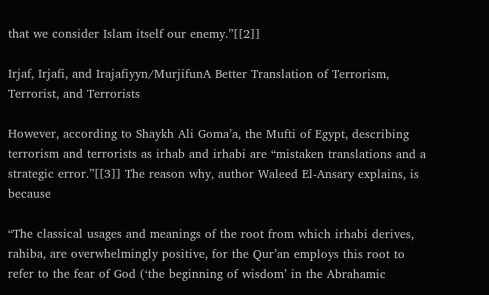that we consider Islam itself our enemy.”[[2]]

Irjaf, Irjafi, and Irajafiyyn/MurjifunA Better Translation of Terrorism, Terrorist, and Terrorists

However, according to Shaykh Ali Goma’a, the Mufti of Egypt, describing terrorism and terrorists as irhab and irhabi are “mistaken translations and a strategic error.”[[3]] The reason why, author Waleed El-Ansary explains, is because

“The classical usages and meanings of the root from which irhabi derives, rahiba, are overwhelmingly positive, for the Qur’an employs this root to refer to the fear of God (‘the beginning of wisdom’ in the Abrahamic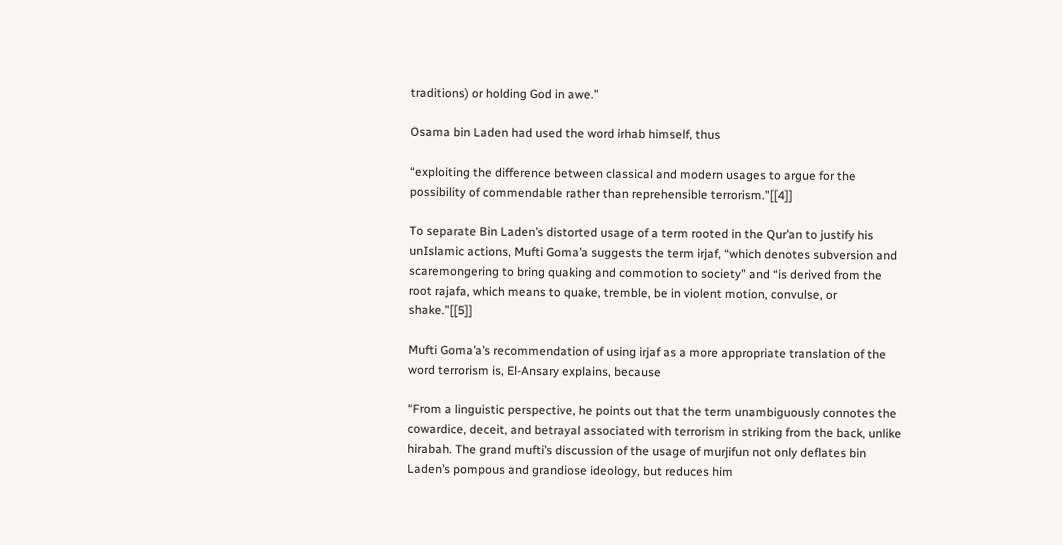traditions) or holding God in awe.”

Osama bin Laden had used the word irhab himself, thus

“exploiting the difference between classical and modern usages to argue for the possibility of commendable rather than reprehensible terrorism.”[[4]]

To separate Bin Laden’s distorted usage of a term rooted in the Qur’an to justify his unIslamic actions, Mufti Goma’a suggests the term irjaf, “which denotes subversion and scaremongering to bring quaking and commotion to society” and “is derived from the root rajafa, which means to quake, tremble, be in violent motion, convulse, or shake.”[[5]]

Mufti Goma’a’s recommendation of using irjaf as a more appropriate translation of the word terrorism is, El-Ansary explains, because

“From a linguistic perspective, he points out that the term unambiguously connotes the cowardice, deceit, and betrayal associated with terrorism in striking from the back, unlike hirabah. The grand mufti’s discussion of the usage of murjifun not only deflates bin Laden’s pompous and grandiose ideology, but reduces him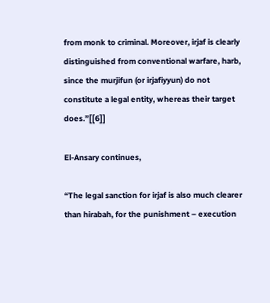from monk to criminal. Moreover, irjaf is clearly distinguished from conventional warfare, harb, since the murjifun (or irjafiyyun) do not constitute a legal entity, whereas their target does.”[[6]]

El-Ansary continues,

“The legal sanction for irjaf is also much clearer than hirabah, for the punishment – execution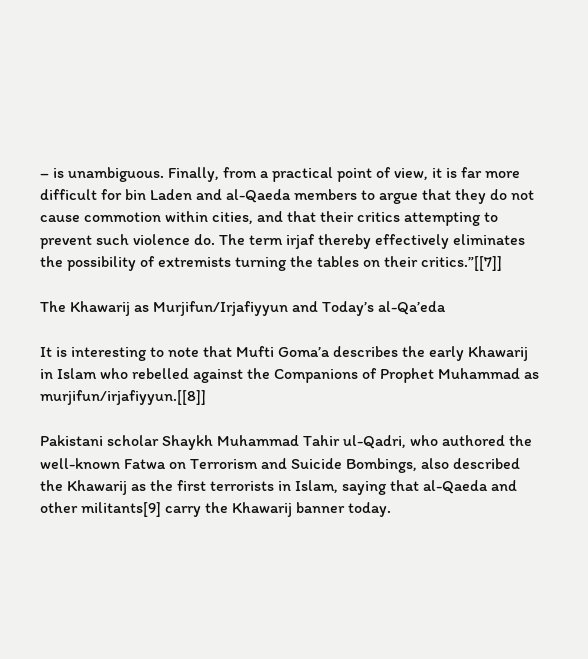– is unambiguous. Finally, from a practical point of view, it is far more difficult for bin Laden and al-Qaeda members to argue that they do not cause commotion within cities, and that their critics attempting to prevent such violence do. The term irjaf thereby effectively eliminates the possibility of extremists turning the tables on their critics.”[[7]]

The Khawarij as Murjifun/Irjafiyyun and Today’s al-Qa’eda

It is interesting to note that Mufti Goma’a describes the early Khawarij in Islam who rebelled against the Companions of Prophet Muhammad as murjifun/irjafiyyun.[[8]]

Pakistani scholar Shaykh Muhammad Tahir ul-Qadri, who authored the well-known Fatwa on Terrorism and Suicide Bombings, also described the Khawarij as the first terrorists in Islam, saying that al-Qaeda and other militants[9] carry the Khawarij banner today.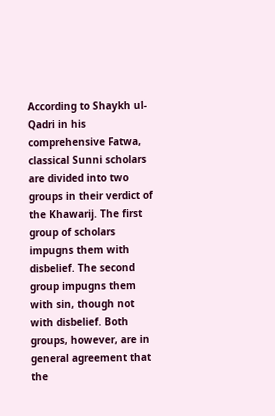According to Shaykh ul-Qadri in his comprehensive Fatwa, classical Sunni scholars are divided into two groups in their verdict of the Khawarij. The first group of scholars impugns them with disbelief. The second group impugns them with sin, though not with disbelief. Both groups, however, are in general agreement that the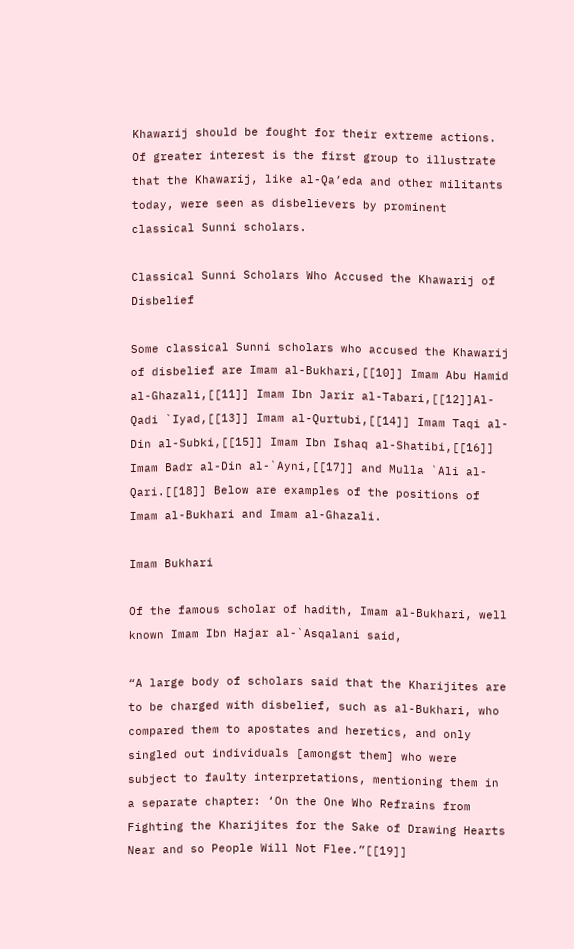Khawarij should be fought for their extreme actions. Of greater interest is the first group to illustrate that the Khawarij, like al-Qa’eda and other militants today, were seen as disbelievers by prominent classical Sunni scholars.

Classical Sunni Scholars Who Accused the Khawarij of Disbelief

Some classical Sunni scholars who accused the Khawarij of disbelief are Imam al-Bukhari,[[10]] Imam Abu Hamid al-Ghazali,[[11]] Imam Ibn Jarir al-Tabari,[[12]]Al-Qadi `Iyad,[[13]] Imam al-Qurtubi,[[14]] Imam Taqi al-Din al-Subki,[[15]] Imam Ibn Ishaq al-Shatibi,[[16]] Imam Badr al-Din al-`Ayni,[[17]] and Mulla `Ali al-Qari.[[18]] Below are examples of the positions of Imam al-Bukhari and Imam al-Ghazali.

Imam Bukhari

Of the famous scholar of hadith, Imam al-Bukhari, well known Imam Ibn Hajar al-`Asqalani said,

“A large body of scholars said that the Kharijites are to be charged with disbelief, such as al-Bukhari, who compared them to apostates and heretics, and only singled out individuals [amongst them] who were subject to faulty interpretations, mentioning them in a separate chapter: ‘On the One Who Refrains from Fighting the Kharijites for the Sake of Drawing Hearts Near and so People Will Not Flee.”[[19]]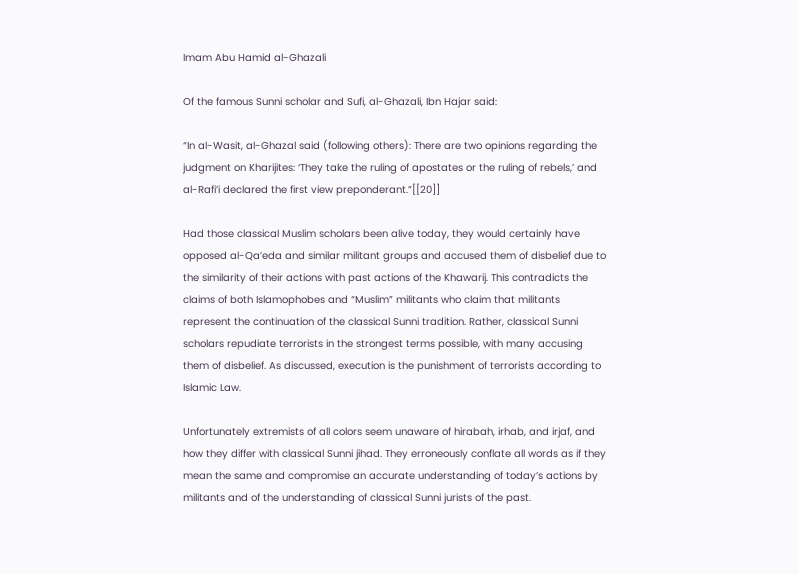Imam Abu Hamid al-Ghazali

Of the famous Sunni scholar and Sufi, al-Ghazali, Ibn Hajar said:

“In al-Wasit, al-Ghazal said (following others): There are two opinions regarding the judgment on Kharijites: ‘They take the ruling of apostates or the ruling of rebels,’ and al-Rafi’i declared the first view preponderant.”[[20]]

Had those classical Muslim scholars been alive today, they would certainly have opposed al-Qa’eda and similar militant groups and accused them of disbelief due to the similarity of their actions with past actions of the Khawarij. This contradicts the claims of both Islamophobes and “Muslim” militants who claim that militants represent the continuation of the classical Sunni tradition. Rather, classical Sunni scholars repudiate terrorists in the strongest terms possible, with many accusing them of disbelief. As discussed, execution is the punishment of terrorists according to Islamic Law.

Unfortunately extremists of all colors seem unaware of hirabah, irhab, and irjaf, and how they differ with classical Sunni jihad. They erroneously conflate all words as if they mean the same and compromise an accurate understanding of today’s actions by militants and of the understanding of classical Sunni jurists of the past.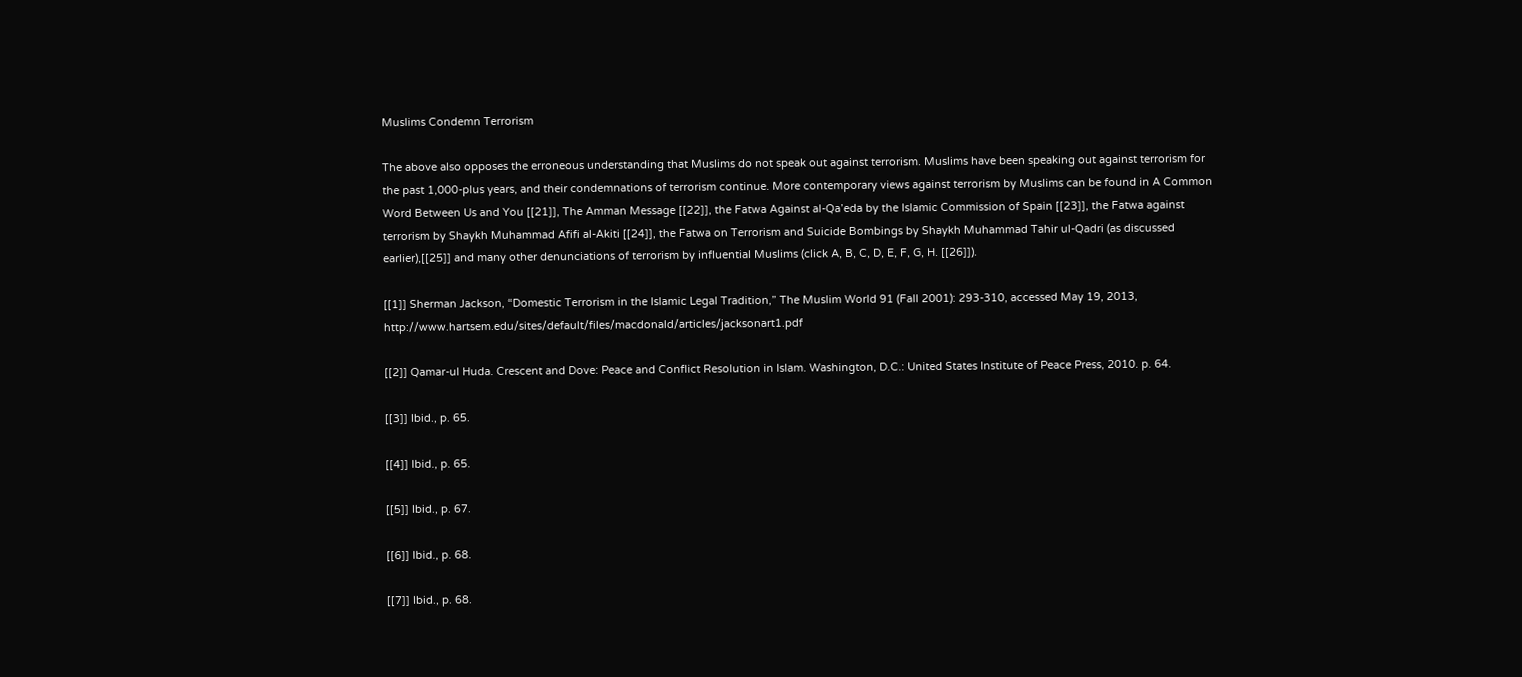Muslims Condemn Terrorism

The above also opposes the erroneous understanding that Muslims do not speak out against terrorism. Muslims have been speaking out against terrorism for the past 1,000-plus years, and their condemnations of terrorism continue. More contemporary views against terrorism by Muslims can be found in A Common Word Between Us and You [[21]], The Amman Message [[22]], the Fatwa Against al-Qa’eda by the Islamic Commission of Spain [[23]], the Fatwa against terrorism by Shaykh Muhammad Afifi al-Akiti [[24]], the Fatwa on Terrorism and Suicide Bombings by Shaykh Muhammad Tahir ul-Qadri (as discussed earlier),[[25]] and many other denunciations of terrorism by influential Muslims (click A, B, C, D, E, F, G, H. [[26]]).

[[1]] Sherman Jackson, “Domestic Terrorism in the Islamic Legal Tradition,” The Muslim World 91 (Fall 2001): 293-310, accessed May 19, 2013, http://www.hartsem.edu/sites/default/files/macdonald/articles/jacksonart1.pdf

[[2]] Qamar-ul Huda. Crescent and Dove: Peace and Conflict Resolution in Islam. Washington, D.C.: United States Institute of Peace Press, 2010. p. 64.

[[3]] Ibid., p. 65.

[[4]] Ibid., p. 65.

[[5]] Ibid., p. 67.

[[6]] Ibid., p. 68.

[[7]] Ibid., p. 68.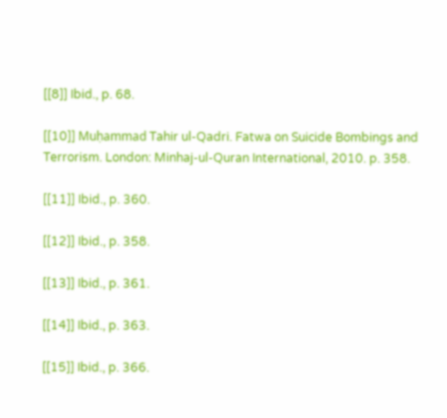[[8]] Ibid., p. 68.

[[10]] Muḥammad Tahir ul-Qadri. Fatwa on Suicide Bombings and Terrorism. London: Minhaj-ul-Quran International, 2010. p. 358.

[[11]] Ibid., p. 360.

[[12]] Ibid., p. 358.

[[13]] Ibid., p. 361.

[[14]] Ibid., p. 363.

[[15]] Ibid., p. 366.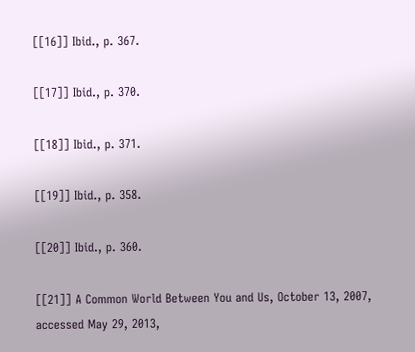[[16]] Ibid., p. 367.

[[17]] Ibid., p. 370.

[[18]] Ibid., p. 371.

[[19]] Ibid., p. 358.

[[20]] Ibid., p. 360.

[[21]] A Common World Between You and Us, October 13, 2007, accessed May 29, 2013,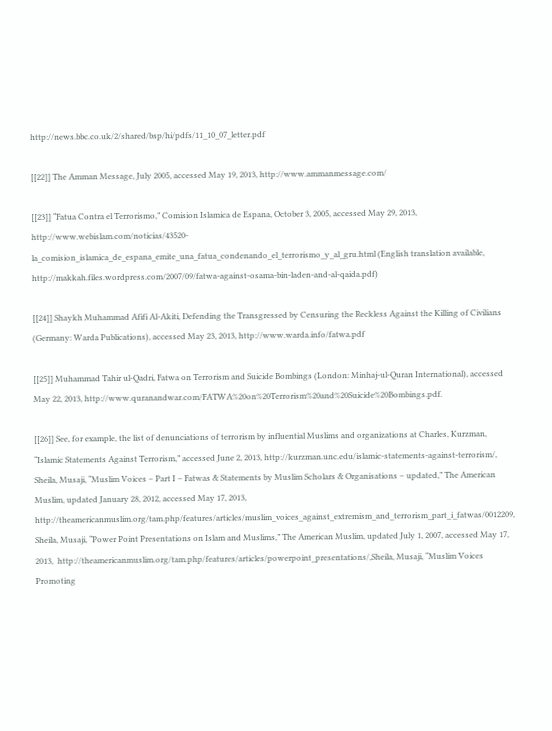http://news.bbc.co.uk/2/shared/bsp/hi/pdfs/11_10_07_letter.pdf

[[22]] The Amman Message, July 2005, accessed May 19, 2013, http://www.ammanmessage.com/

[[23]] “Fatua Contra el Terrorismo,” Comision Islamica de Espana, October 3, 2005, accessed May 29, 2013, http://www.webislam.com/noticias/43520-la_comision_islamica_de_espana_emite_una_fatua_condenando_el_terrorismo_y_al_gru.html (English translation available, http://makkah.files.wordpress.com/2007/09/fatwa-against-osama-bin-laden-and-al-qaida.pdf)

[[24]] Shaykh Muhammad Afifi Al-Akiti, Defending the Transgressed by Censuring the Reckless Against the Killing of Civilians (Germany: Warda Publications), accessed May 23, 2013, http://www.warda.info/fatwa.pdf

[[25]] Muhammad Tahir ul-Qadri, Fatwa on Terrorism and Suicide Bombings (London: Minhaj-ul-Quran International), accessed May 22, 2013, http://www.quranandwar.com/FATWA%20on%20Terrorism%20and%20Suicide%20Bombings.pdf.

[[26]] See, for example, the list of denunciations of terrorism by influential Muslims and organizations at Charles, Kurzman, “Islamic Statements Against Terrorism,” accessed June 2, 2013, http://kurzman.unc.edu/islamic-statements-against-terrorism/, Sheila, Musaji, “Muslim Voices – Part I – Fatwas & Statements by Muslim Scholars & Organisations – updated,” The American Muslim, updated January 28, 2012, accessed May 17, 2013,  http://theamericanmuslim.org/tam.php/features/articles/muslim_voices_against_extremism_and_terrorism_part_i_fatwas/0012209, Sheila, Musaji, “Power Point Presentations on Islam and Muslims,” The American Muslim, updated July 1, 2007, accessed May 17, 2013,  http://theamericanmuslim.org/tam.php/features/articles/powerpoint_presentations/,Sheila, Musaji, “Muslim Voices Promoting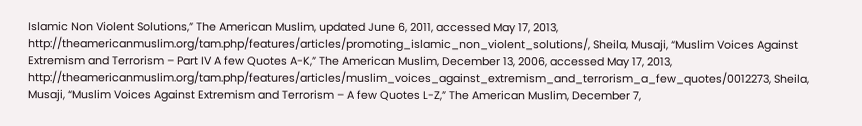Islamic Non Violent Solutions,” The American Muslim, updated June 6, 2011, accessed May 17, 2013,  http://theamericanmuslim.org/tam.php/features/articles/promoting_islamic_non_violent_solutions/, Sheila, Musaji, “Muslim Voices Against Extremism and Terrorism – Part IV A few Quotes A-K,” The American Muslim, December 13, 2006, accessed May 17, 2013,  http://theamericanmuslim.org/tam.php/features/articles/muslim_voices_against_extremism_and_terrorism_a_few_quotes/0012273, Sheila, Musaji, “Muslim Voices Against Extremism and Terrorism – A few Quotes L-Z,” The American Muslim, December 7,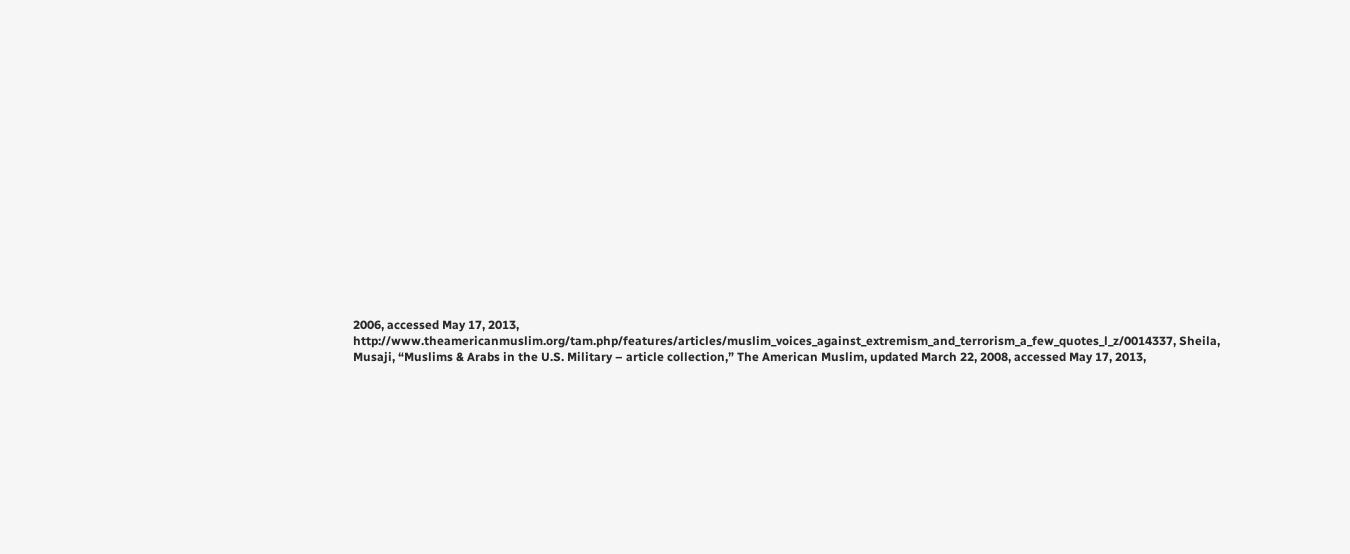2006, accessed May 17, 2013,  http://www.theamericanmuslim.org/tam.php/features/articles/muslim_voices_against_extremism_and_terrorism_a_few_quotes_l_z/0014337, Sheila, Musaji, “Muslims & Arabs in the U.S. Military – article collection,” The American Muslim, updated March 22, 2008, accessed May 17, 2013,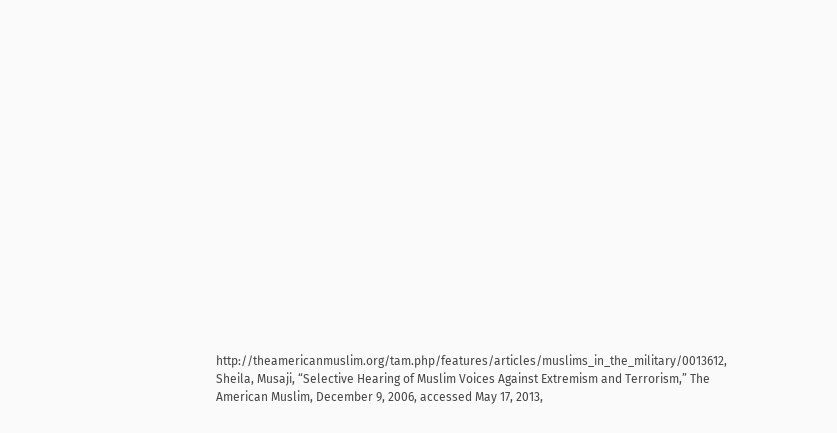http://theamericanmuslim.org/tam.php/features/articles/muslims_in_the_military/0013612, Sheila, Musaji, “Selective Hearing of Muslim Voices Against Extremism and Terrorism,” The American Muslim, December 9, 2006, accessed May 17, 2013,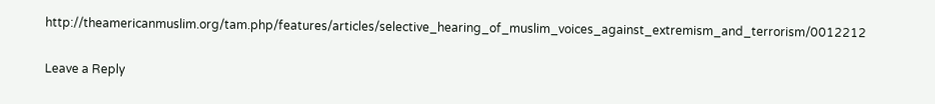http://theamericanmuslim.org/tam.php/features/articles/selective_hearing_of_muslim_voices_against_extremism_and_terrorism/0012212

Leave a Reply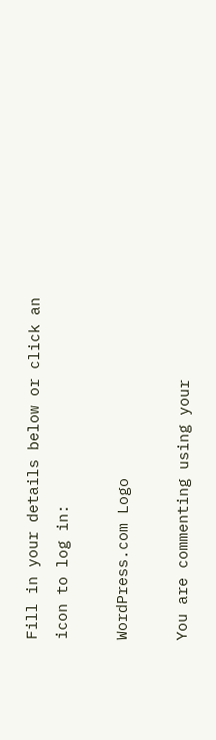Fill in your details below or click an icon to log in:

WordPress.com Logo

You are commenting using your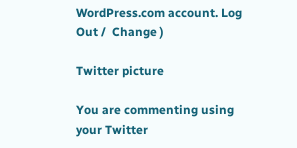WordPress.com account. Log Out /  Change )

Twitter picture

You are commenting using your Twitter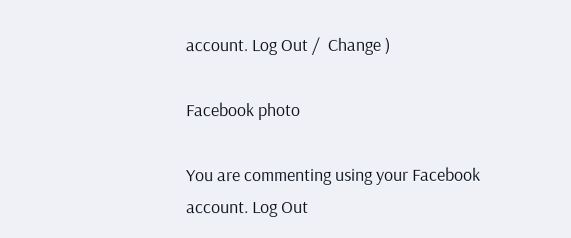account. Log Out /  Change )

Facebook photo

You are commenting using your Facebook account. Log Out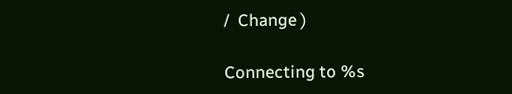/  Change )

Connecting to %s